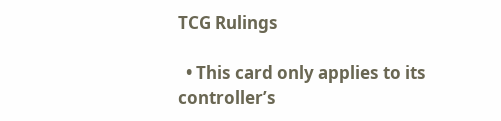TCG Rulings

  • This card only applies to its controller’s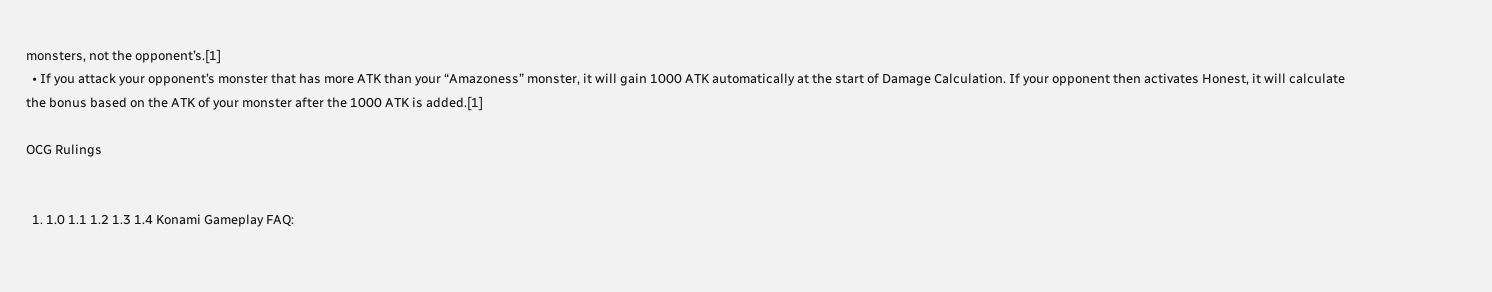monsters, not the opponent’s.[1]
  • If you attack your opponent’s monster that has more ATK than your “Amazoness” monster, it will gain 1000 ATK automatically at the start of Damage Calculation. If your opponent then activates Honest, it will calculate the bonus based on the ATK of your monster after the 1000 ATK is added.[1]

OCG Rulings


  1. 1.0 1.1 1.2 1.3 1.4 Konami Gameplay FAQ: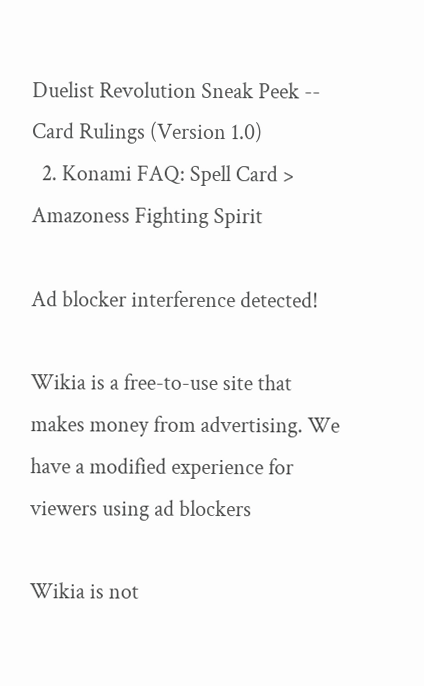Duelist Revolution Sneak Peek -- Card Rulings (Version 1.0)
  2. Konami FAQ: Spell Card > Amazoness Fighting Spirit

Ad blocker interference detected!

Wikia is a free-to-use site that makes money from advertising. We have a modified experience for viewers using ad blockers

Wikia is not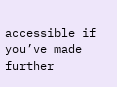accessible if you’ve made further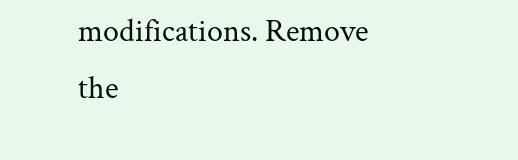modifications. Remove the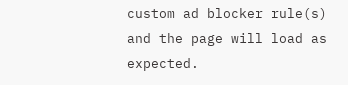custom ad blocker rule(s) and the page will load as expected.